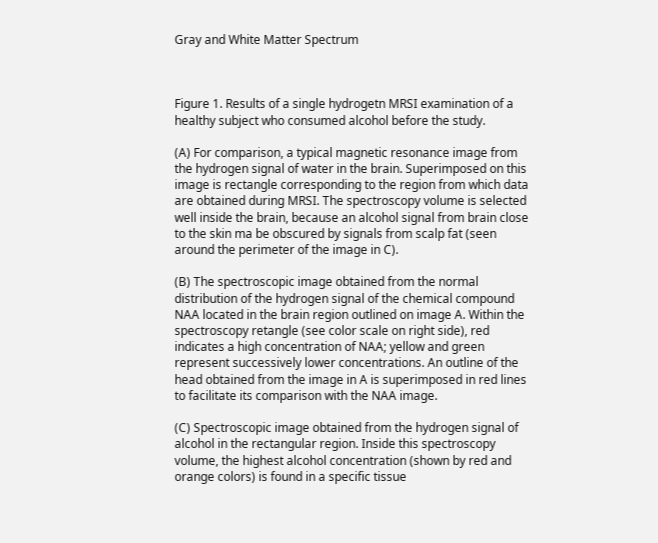Gray and White Matter Spectrum



Figure 1. Results of a single hydrogetn MRSI examination of a healthy subject who consumed alcohol before the study.

(A) For comparison, a typical magnetic resonance image from the hydrogen signal of water in the brain. Superimposed on this image is rectangle corresponding to the region from which data are obtained during MRSI. The spectroscopy volume is selected well inside the brain, because an alcohol signal from brain close to the skin ma be obscured by signals from scalp fat (seen around the perimeter of the image in C).

(B) The spectroscopic image obtained from the normal distribution of the hydrogen signal of the chemical compound NAA located in the brain region outlined on image A. Within the spectroscopy retangle (see color scale on right side), red indicates a high concentration of NAA; yellow and green represent successively lower concentrations. An outline of the head obtained from the image in A is superimposed in red lines to facilitate its comparison with the NAA image.

(C) Spectroscopic image obtained from the hydrogen signal of alcohol in the rectangular region. Inside this spectroscopy volume, the highest alcohol concentration (shown by red and orange colors) is found in a specific tissue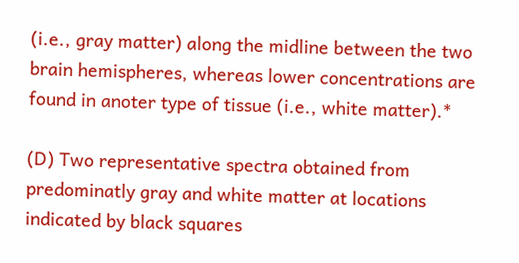(i.e., gray matter) along the midline between the two brain hemispheres, whereas lower concentrations are found in anoter type of tissue (i.e., white matter).*

(D) Two representative spectra obtained from predominatly gray and white matter at locations indicated by black squares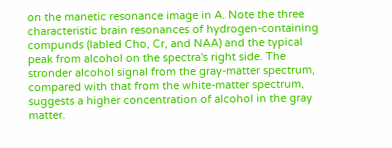on the manetic resonance image in A. Note the three characteristic brain resonances of hydrogen-containing compunds (labled Cho, Cr, and NAA) and the typical peak from alcohol on the spectra's right side. The stronder alcohol signal from the gray-matter spectrum, compared with that from the white-matter spectrum, suggests a higher concentration of alcohol in the gray matter.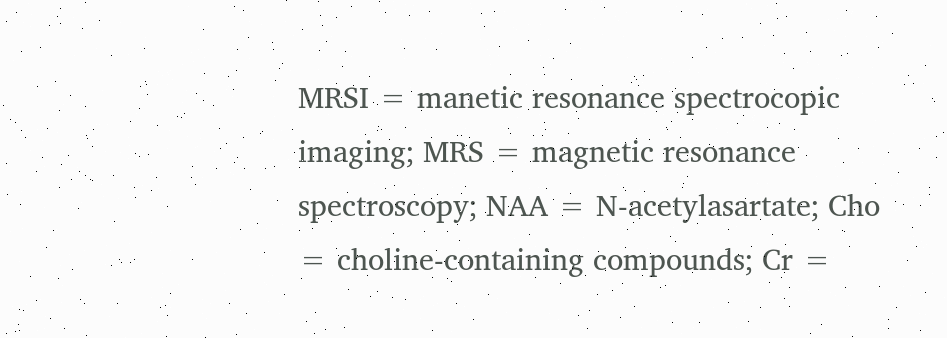MRSI = manetic resonance spectrocopic imaging; MRS = magnetic resonance spectroscopy; NAA = N-acetylasartate; Cho = choline-containing compounds; Cr =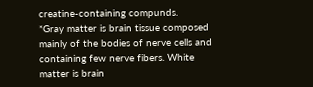creatine-containing compunds.
*Gray matter is brain tissue composed mainly of the bodies of nerve cells and containing few nerve fibers. White matter is brain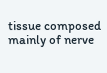tissue composed mainly of nerve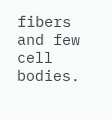fibers and few cell bodies.